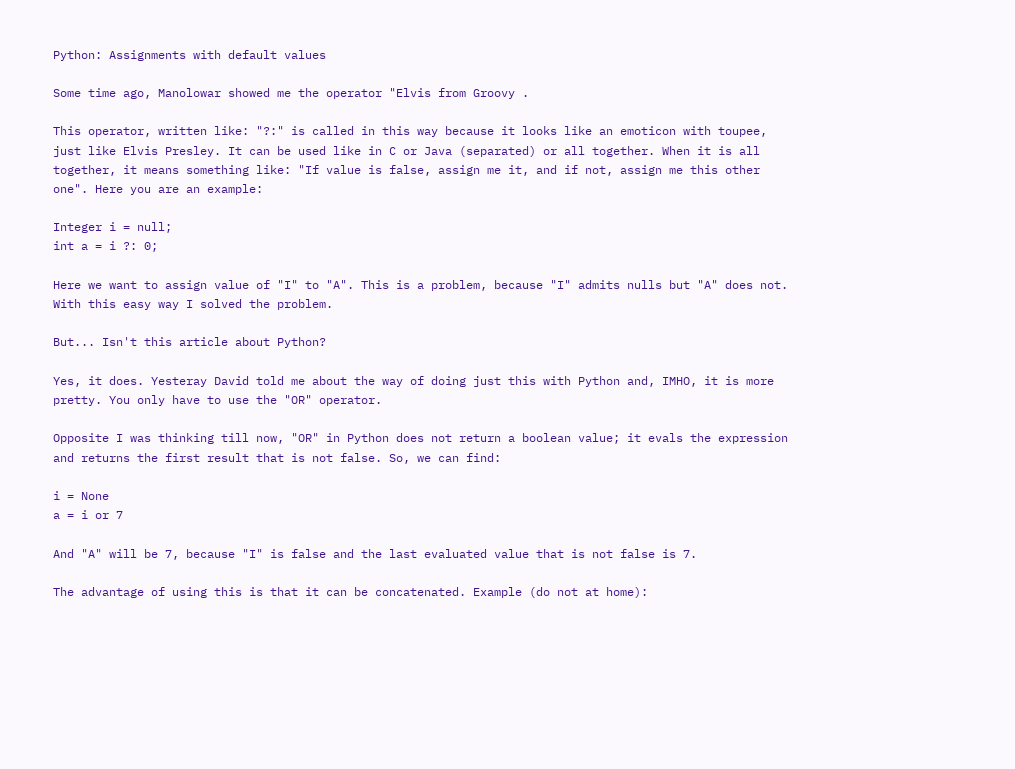Python: Assignments with default values

Some time ago, Manolowar showed me the operator "Elvis from Groovy .

This operator, written like: "?:" is called in this way because it looks like an emoticon with toupee, just like Elvis Presley. It can be used like in C or Java (separated) or all together. When it is all together, it means something like: "If value is false, assign me it, and if not, assign me this other one". Here you are an example:

Integer i = null;
int a = i ?: 0;

Here we want to assign value of "I" to "A". This is a problem, because "I" admits nulls but "A" does not. With this easy way I solved the problem.

But... Isn't this article about Python?

Yes, it does. Yesteray David told me about the way of doing just this with Python and, IMHO, it is more pretty. You only have to use the "OR" operator.

Opposite I was thinking till now, "OR" in Python does not return a boolean value; it evals the expression and returns the first result that is not false. So, we can find:

i = None
a = i or 7

And "A" will be 7, because "I" is false and the last evaluated value that is not false is 7.

The advantage of using this is that it can be concatenated. Example (do not at home):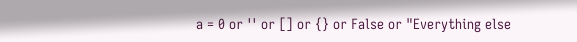a = 0 or '' or [] or {} or False or "Everything else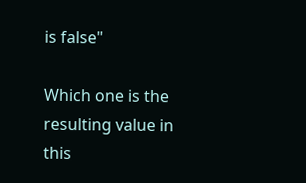is false"

Which one is the resulting value in this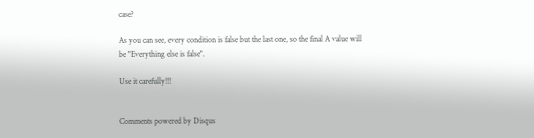case?

As you can see, every condition is false but the last one, so the final A value will be "Everything else is false".

Use it carefully!!!


Comments powered by Disqus